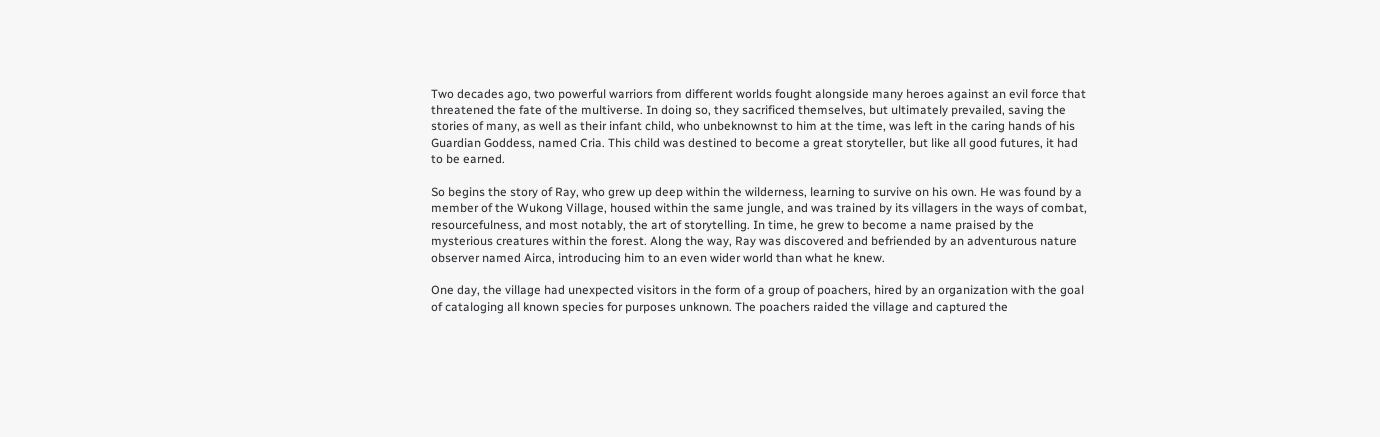Two decades ago, two powerful warriors from different worlds fought alongside many heroes against an evil force that threatened the fate of the multiverse. In doing so, they sacrificed themselves, but ultimately prevailed, saving the stories of many, as well as their infant child, who unbeknownst to him at the time, was left in the caring hands of his Guardian Goddess, named Cria. This child was destined to become a great storyteller, but like all good futures, it had to be earned.

So begins the story of Ray, who grew up deep within the wilderness, learning to survive on his own. He was found by a member of the Wukong Village, housed within the same jungle, and was trained by its villagers in the ways of combat, resourcefulness, and most notably, the art of storytelling. In time, he grew to become a name praised by the mysterious creatures within the forest. Along the way, Ray was discovered and befriended by an adventurous nature observer named Airca, introducing him to an even wider world than what he knew.

One day, the village had unexpected visitors in the form of a group of poachers, hired by an organization with the goal of cataloging all known species for purposes unknown. The poachers raided the village and captured the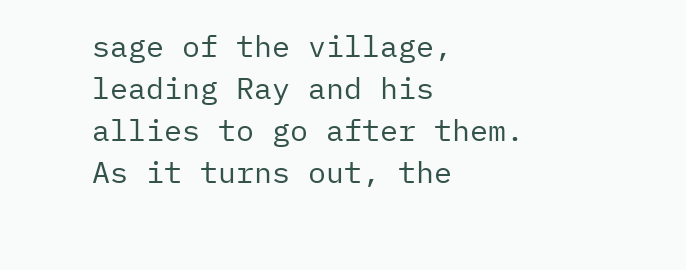sage of the village, leading Ray and his allies to go after them. As it turns out, the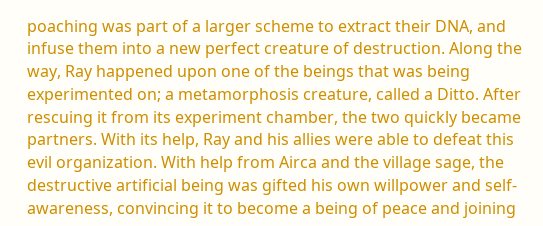poaching was part of a larger scheme to extract their DNA, and infuse them into a new perfect creature of destruction. Along the way, Ray happened upon one of the beings that was being experimented on; a metamorphosis creature, called a Ditto. After rescuing it from its experiment chamber, the two quickly became partners. With its help, Ray and his allies were able to defeat this evil organization. With help from Airca and the village sage, the destructive artificial being was gifted his own willpower and self-awareness, convincing it to become a being of peace and joining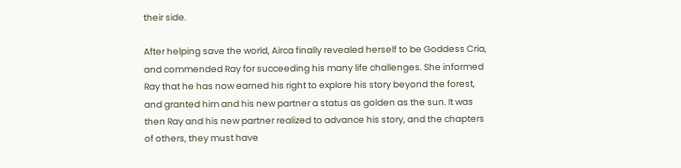their side.

After helping save the world, Airca finally revealed herself to be Goddess Cria, and commended Ray for succeeding his many life challenges. She informed Ray that he has now earned his right to explore his story beyond the forest, and granted him and his new partner a status as golden as the sun. It was then Ray and his new partner realized to advance his story, and the chapters of others, they must have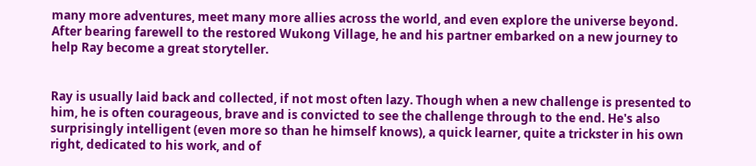many more adventures, meet many more allies across the world, and even explore the universe beyond. After bearing farewell to the restored Wukong Village, he and his partner embarked on a new journey to help Ray become a great storyteller.


Ray is usually laid back and collected, if not most often lazy. Though when a new challenge is presented to him, he is often courageous, brave and is convicted to see the challenge through to the end. He's also surprisingly intelligent (even more so than he himself knows), a quick learner, quite a trickster in his own right, dedicated to his work, and of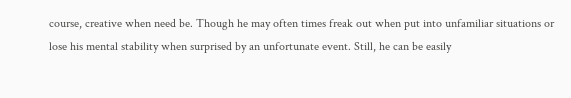course, creative when need be. Though he may often times freak out when put into unfamiliar situations or lose his mental stability when surprised by an unfortunate event. Still, he can be easily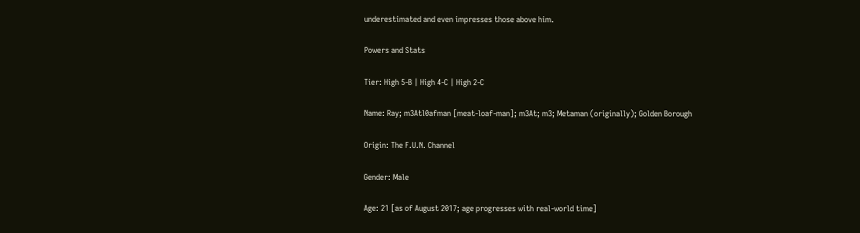underestimated and even impresses those above him.

Powers and Stats

Tier: High 5-B | High 4-C | High 2-C

Name: Ray; m3Atl0afman [meat-loaf-man]; m3At; m3; Metaman (originally); Golden Borough

Origin: The F.U.N. Channel

Gender: Male

Age: 21 [as of August 2017; age progresses with real-world time]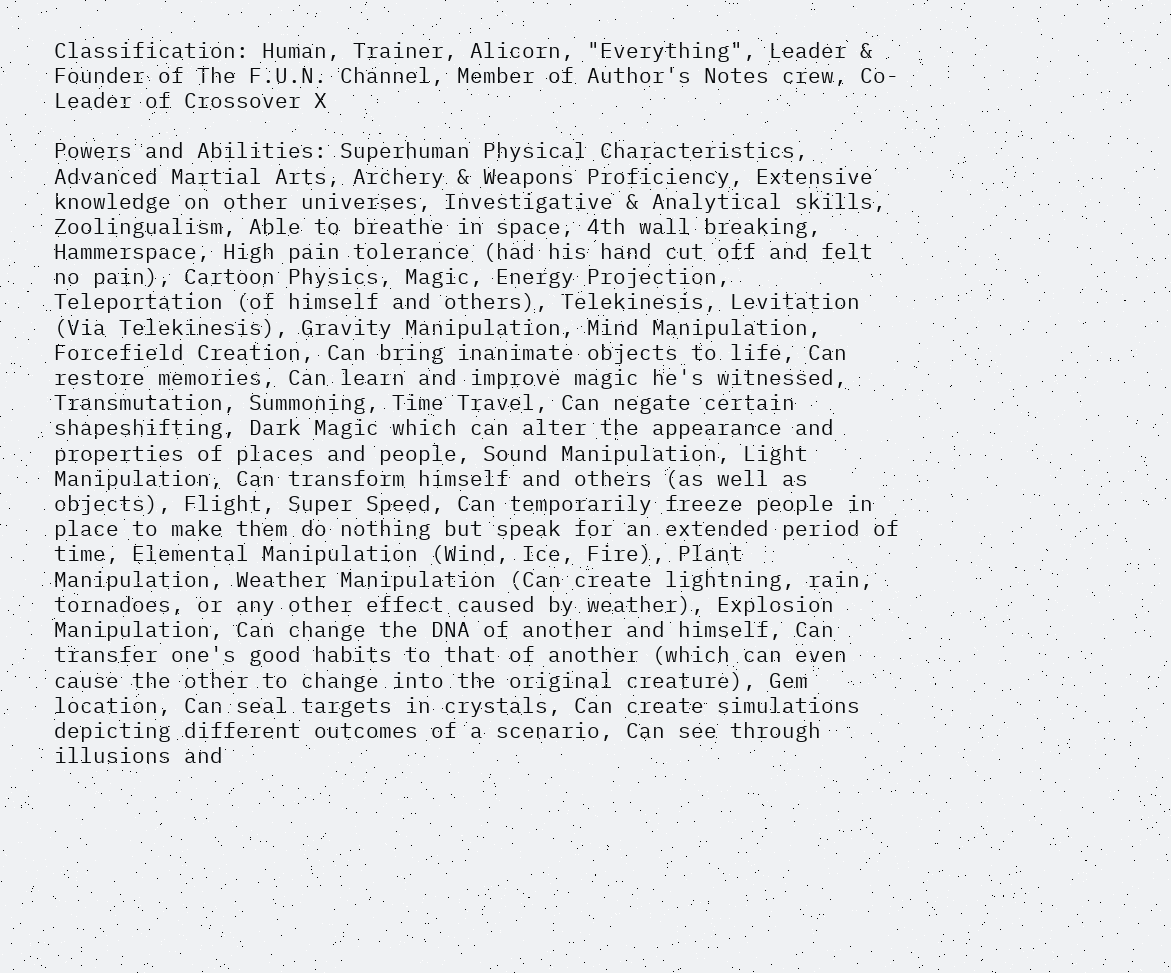Classification: Human, Trainer, Alicorn, "Everything", Leader & Founder of The F.U.N. Channel, Member of Author's Notes crew, Co-Leader of Crossover X

Powers and Abilities: Superhuman Physical Characteristics, Advanced Martial Arts, Archery & Weapons Proficiency, Extensive knowledge on other universes, Investigative & Analytical skills, Zoolingualism, Able to breathe in space, 4th wall breaking, Hammerspace, High pain tolerance (had his hand cut off and felt no pain), Cartoon Physics, Magic, Energy Projection, Teleportation (of himself and others), Telekinesis, Levitation (Via Telekinesis), Gravity Manipulation, Mind Manipulation, Forcefield Creation, Can bring inanimate objects to life, Can restore memories, Can learn and improve magic he's witnessed, Transmutation, Summoning, Time Travel, Can negate certain shapeshifting, Dark Magic which can alter the appearance and properties of places and people, Sound Manipulation, Light Manipulation, Can transform himself and others (as well as objects), Flight, Super Speed, Can temporarily freeze people in place to make them do nothing but speak for an extended period of time, Elemental Manipulation (Wind, Ice, Fire), Plant Manipulation, Weather Manipulation (Can create lightning, rain, tornadoes, or any other effect caused by weather), Explosion Manipulation, Can change the DNA of another and himself, Can transfer one's good habits to that of another (which can even cause the other to change into the original creature), Gem location, Can seal targets in crystals, Can create simulations depicting different outcomes of a scenario, Can see through illusions and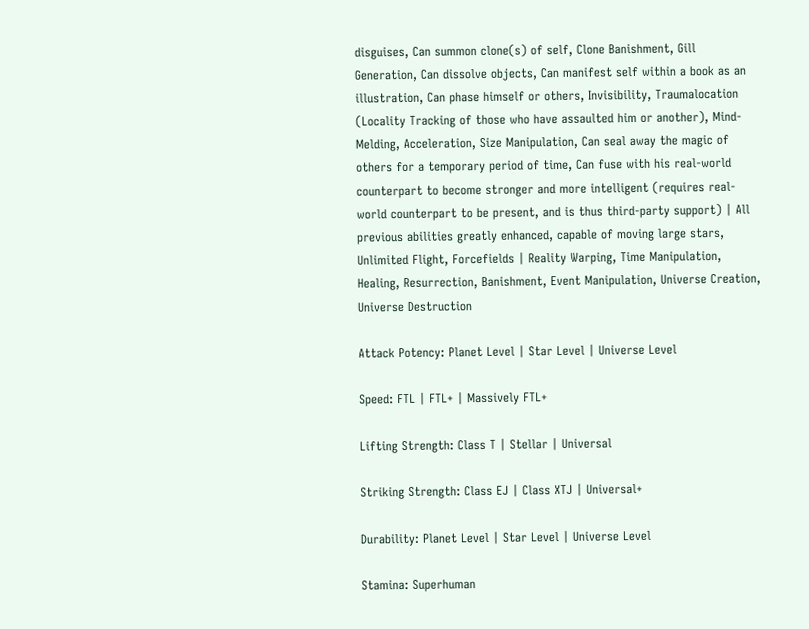disguises, Can summon clone(s) of self, Clone Banishment, Gill Generation, Can dissolve objects, Can manifest self within a book as an illustration, Can phase himself or others, Invisibility, Traumalocation (Locality Tracking of those who have assaulted him or another), Mind-Melding, Acceleration, Size Manipulation, Can seal away the magic of others for a temporary period of time, Can fuse with his real-world counterpart to become stronger and more intelligent (requires real-world counterpart to be present, and is thus third-party support) | All previous abilities greatly enhanced, capable of moving large stars, Unlimited Flight, Forcefields | Reality Warping, Time Manipulation, Healing, Resurrection, Banishment, Event Manipulation, Universe Creation, Universe Destruction

Attack Potency: Planet Level | Star Level | Universe Level

Speed: FTL | FTL+ | Massively FTL+

Lifting Strength: Class T | Stellar | Universal

Striking Strength: Class EJ | Class XTJ | Universal+

Durability: Planet Level | Star Level | Universe Level

Stamina: Superhuman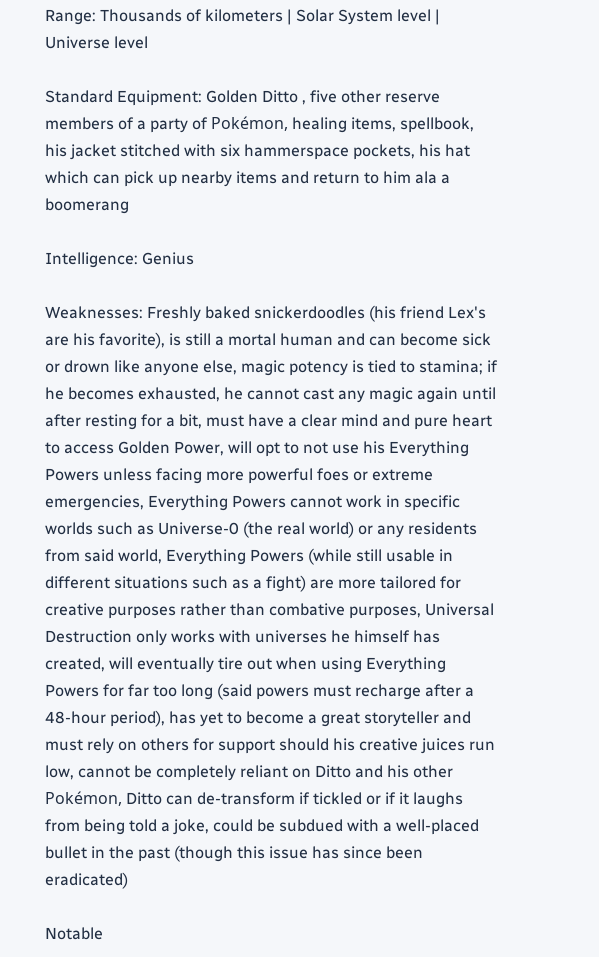Range: Thousands of kilometers | Solar System level | Universe level

Standard Equipment: Golden Ditto , five other reserve members of a party of Pokémon, healing items, spellbook, his jacket stitched with six hammerspace pockets, his hat which can pick up nearby items and return to him ala a boomerang

Intelligence: Genius

Weaknesses: Freshly baked snickerdoodles (his friend Lex's are his favorite), is still a mortal human and can become sick or drown like anyone else, magic potency is tied to stamina; if he becomes exhausted, he cannot cast any magic again until after resting for a bit, must have a clear mind and pure heart to access Golden Power, will opt to not use his Everything Powers unless facing more powerful foes or extreme emergencies, Everything Powers cannot work in specific worlds such as Universe-0 (the real world) or any residents from said world, Everything Powers (while still usable in different situations such as a fight) are more tailored for creative purposes rather than combative purposes, Universal Destruction only works with universes he himself has created, will eventually tire out when using Everything Powers for far too long (said powers must recharge after a 48-hour period), has yet to become a great storyteller and must rely on others for support should his creative juices run low, cannot be completely reliant on Ditto and his other Pokémon, Ditto can de-transform if tickled or if it laughs from being told a joke, could be subdued with a well-placed bullet in the past (though this issue has since been eradicated)

Notable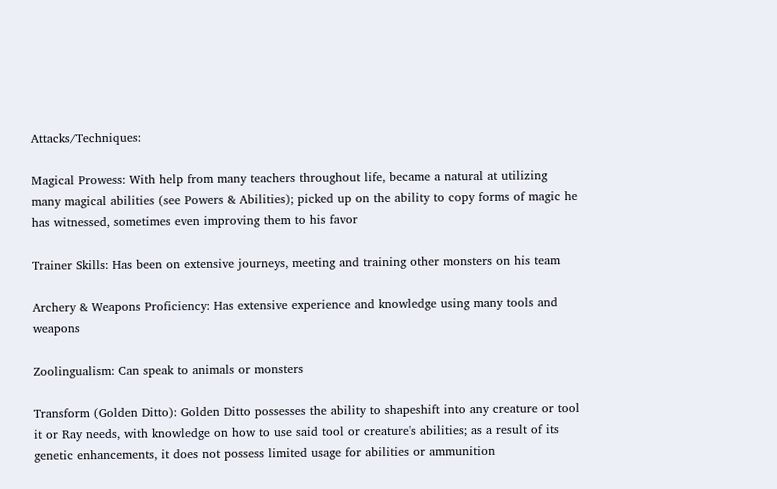Attacks/Techniques:

Magical Prowess: With help from many teachers throughout life, became a natural at utilizing many magical abilities (see Powers & Abilities); picked up on the ability to copy forms of magic he has witnessed, sometimes even improving them to his favor

Trainer Skills: Has been on extensive journeys, meeting and training other monsters on his team

Archery & Weapons Proficiency: Has extensive experience and knowledge using many tools and weapons

Zoolingualism: Can speak to animals or monsters

Transform (Golden Ditto): Golden Ditto possesses the ability to shapeshift into any creature or tool it or Ray needs, with knowledge on how to use said tool or creature's abilities; as a result of its genetic enhancements, it does not possess limited usage for abilities or ammunition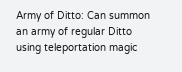Army of Ditto: Can summon an army of regular Ditto using teleportation magic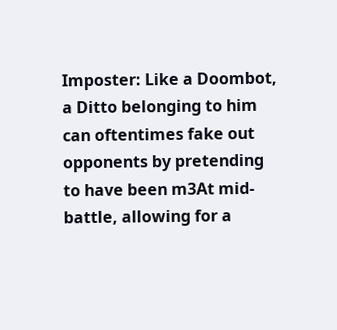Imposter: Like a Doombot, a Ditto belonging to him can oftentimes fake out opponents by pretending to have been m3At mid-battle, allowing for a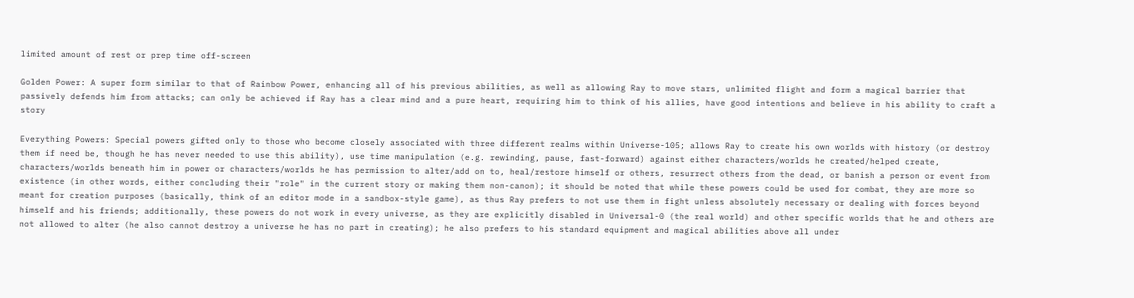limited amount of rest or prep time off-screen

Golden Power: A super form similar to that of Rainbow Power, enhancing all of his previous abilities, as well as allowing Ray to move stars, unlimited flight and form a magical barrier that passively defends him from attacks; can only be achieved if Ray has a clear mind and a pure heart, requiring him to think of his allies, have good intentions and believe in his ability to craft a story

Everything Powers: Special powers gifted only to those who become closely associated with three different realms within Universe-105; allows Ray to create his own worlds with history (or destroy them if need be, though he has never needed to use this ability), use time manipulation (e.g. rewinding, pause, fast-forward) against either characters/worlds he created/helped create, characters/worlds beneath him in power or characters/worlds he has permission to alter/add on to, heal/restore himself or others, resurrect others from the dead, or banish a person or event from existence (in other words, either concluding their "role" in the current story or making them non-canon); it should be noted that while these powers could be used for combat, they are more so meant for creation purposes (basically, think of an editor mode in a sandbox-style game), as thus Ray prefers to not use them in fight unless absolutely necessary or dealing with forces beyond himself and his friends; additionally, these powers do not work in every universe, as they are explicitly disabled in Universal-0 (the real world) and other specific worlds that he and others are not allowed to alter (he also cannot destroy a universe he has no part in creating); he also prefers to his standard equipment and magical abilities above all under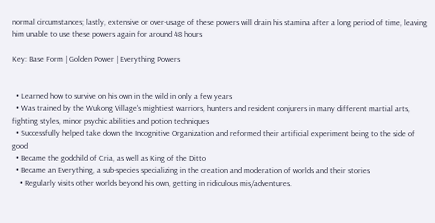normal circumstances; lastly, extensive or over-usage of these powers will drain his stamina after a long period of time, leaving him unable to use these powers again for around 48 hours

Key: Base Form | Golden Power | Everything Powers


  • Learned how to survive on his own in the wild in only a few years
  • Was trained by the Wukong Village's mightiest warriors, hunters and resident conjurers in many different martial arts, fighting styles, minor psychic abilities and potion techniques
  • Successfully helped take down the Incognitive Organization and reformed their artificial experiment being to the side of good
  • Became the godchild of Cria, as well as King of the Ditto
  • Became an Everything, a sub-species specializing in the creation and moderation of worlds and their stories
    • Regularly visits other worlds beyond his own, getting in ridiculous mis/adventures.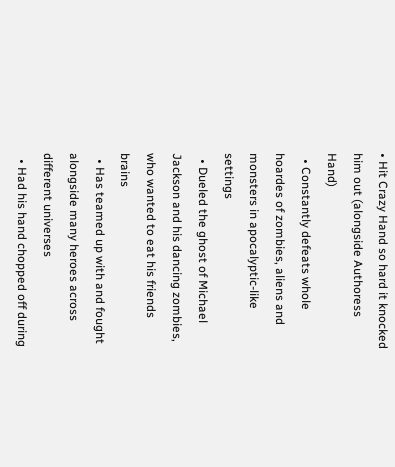• Hit Crazy Hand so hard it knocked him out (alongside Authoress Hand)
  • Constantly defeats whole hoardes of zombies, aliens and monsters in apocalyptic-like settings
  • Dueled the ghost of Michael Jackson and his dancing zombies, who wanted to eat his friends brains
  • Has teamed up with and fought alongside many heroes across different universes
  • Had his hand chopped off during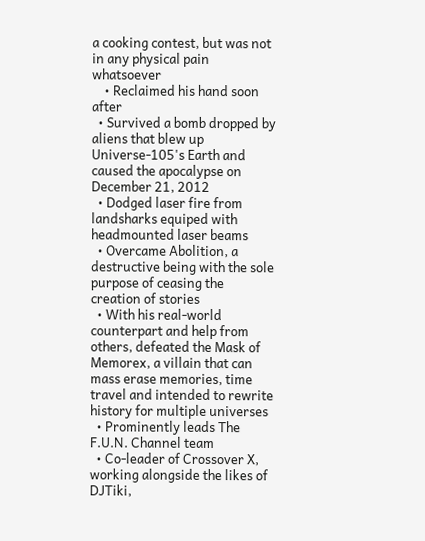a cooking contest, but was not in any physical pain whatsoever
    • Reclaimed his hand soon after
  • Survived a bomb dropped by aliens that blew up Universe-105's Earth and caused the apocalypse on December 21, 2012
  • Dodged laser fire from landsharks equiped with headmounted laser beams
  • Overcame Abolition, a destructive being with the sole purpose of ceasing the creation of stories
  • With his real-world counterpart and help from others, defeated the Mask of Memorex, a villain that can mass erase memories, time travel and intended to rewrite history for multiple universes
  • Prominently leads The F.U.N. Channel team
  • Co-leader of Crossover X, working alongside the likes of DJTiki,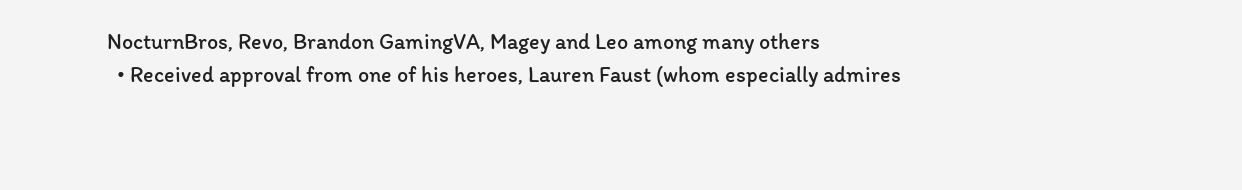NocturnBros, Revo, Brandon GamingVA, Magey and Leo among many others
  • Received approval from one of his heroes, Lauren Faust (whom especially admires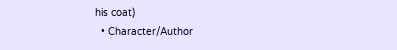his coat)
  • Character/Author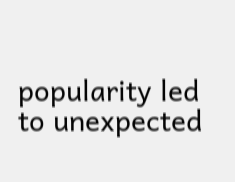popularity led to unexpected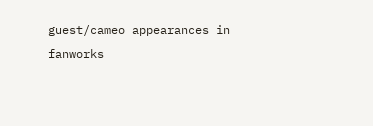guest/cameo appearances in fanworks